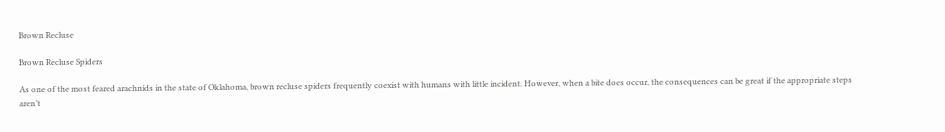Brown Recluse

Brown Recluse Spiders

As one of the most feared arachnids in the state of Oklahoma, brown recluse spiders frequently coexist with humans with little incident. However, when a bite does occur, the consequences can be great if the appropriate steps aren’t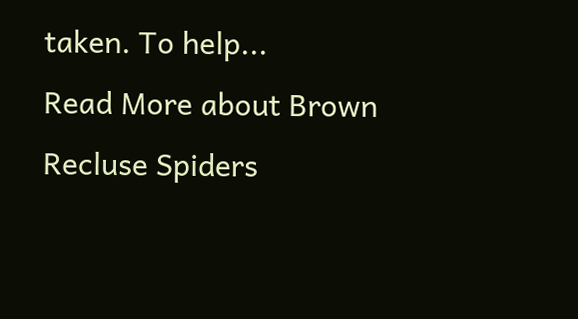taken. To help...
Read More about Brown Recluse Spiders